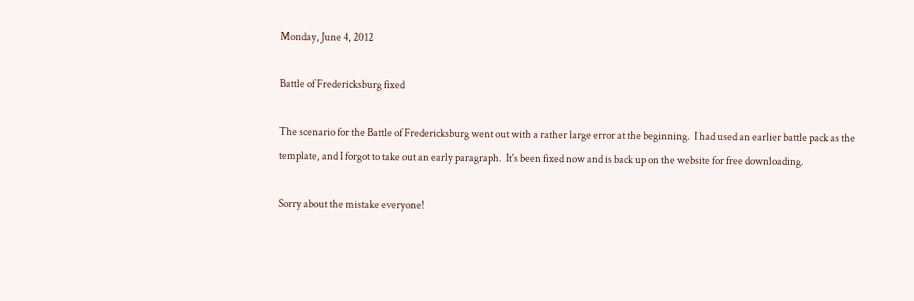Monday, June 4, 2012

Battle of Fredericksburg fixed

The scenario for the Battle of Fredericksburg went out with a rather large error at the beginning.  I had used an earlier battle pack as the template, and I forgot to take out an early paragraph.  It's been fixed now and is back up on the website for free downloading.

Sorry about the mistake everyone!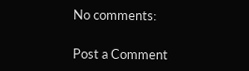No comments:

Post a Comment